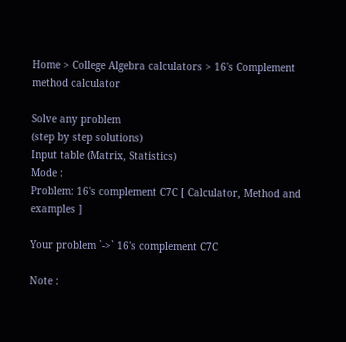Home > College Algebra calculators > 16's Complement method calculator

Solve any problem
(step by step solutions)
Input table (Matrix, Statistics)
Mode :
Problem: 16's complement C7C [ Calculator, Method and examples ]

Your problem `->` 16's complement C7C

Note :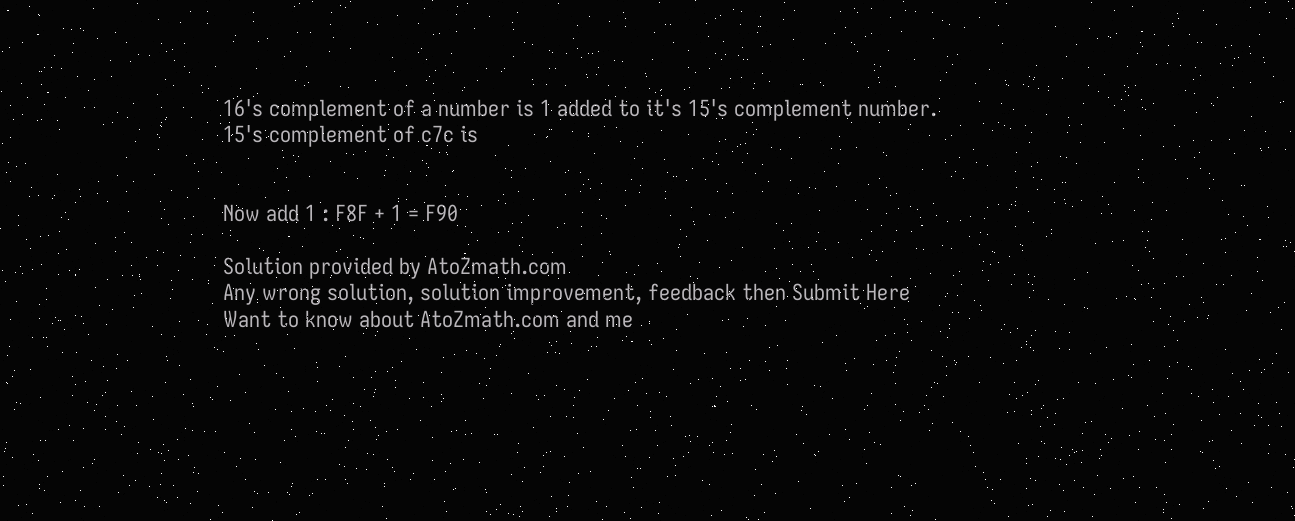16's complement of a number is 1 added to it's 15's complement number.
15's complement of c7c is


Now add 1 : F8F + 1 = F90

Solution provided by AtoZmath.com
Any wrong solution, solution improvement, feedback then Submit Here
Want to know about AtoZmath.com and me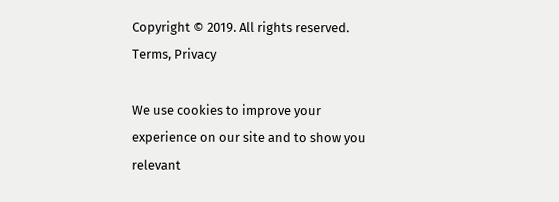Copyright © 2019. All rights reserved. Terms, Privacy

We use cookies to improve your experience on our site and to show you relevant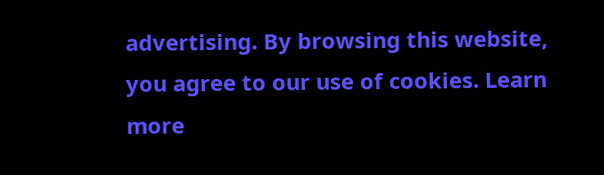advertising. By browsing this website, you agree to our use of cookies. Learn more